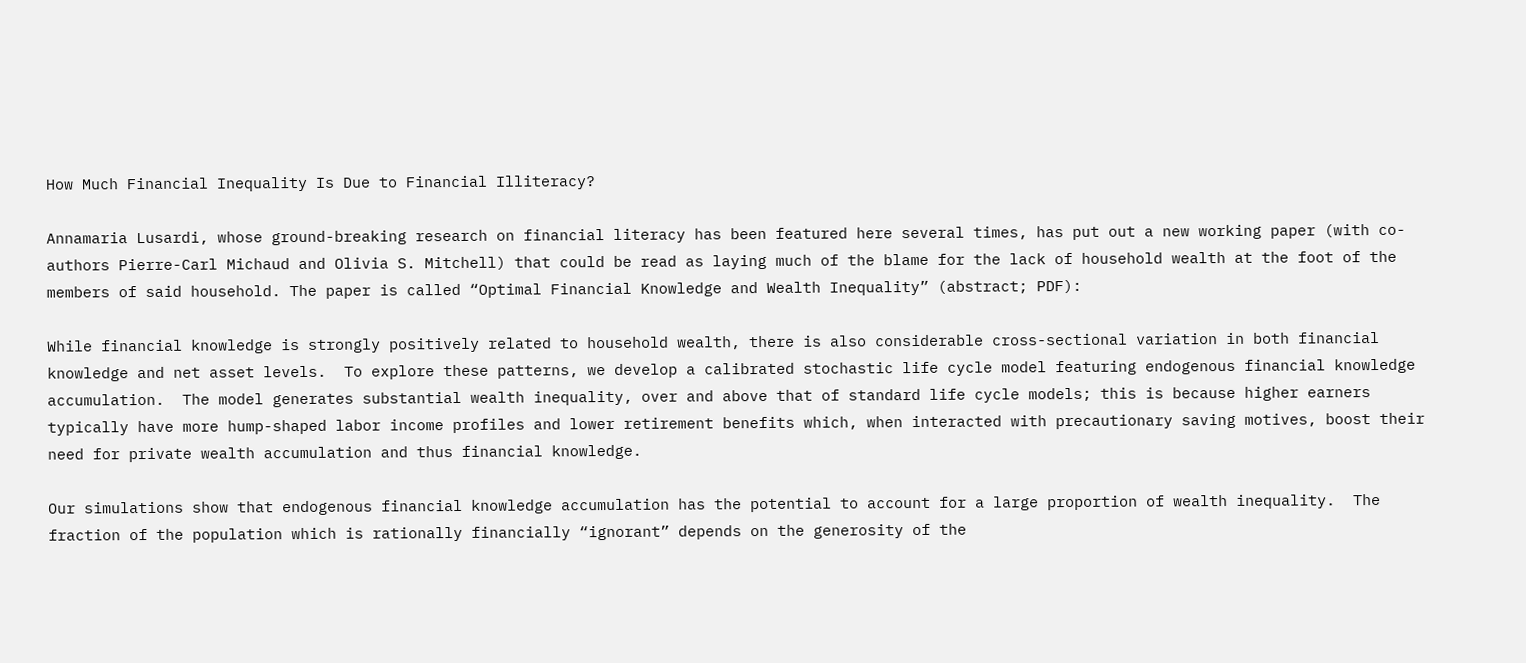How Much Financial Inequality Is Due to Financial Illiteracy?

Annamaria Lusardi, whose ground-breaking research on financial literacy has been featured here several times, has put out a new working paper (with co-authors Pierre-Carl Michaud and Olivia S. Mitchell) that could be read as laying much of the blame for the lack of household wealth at the foot of the members of said household. The paper is called “Optimal Financial Knowledge and Wealth Inequality” (abstract; PDF):

While financial knowledge is strongly positively related to household wealth, there is also considerable cross-sectional variation in both financial knowledge and net asset levels.  To explore these patterns, we develop a calibrated stochastic life cycle model featuring endogenous financial knowledge accumulation.  The model generates substantial wealth inequality, over and above that of standard life cycle models; this is because higher earners typically have more hump-shaped labor income profiles and lower retirement benefits which, when interacted with precautionary saving motives, boost their need for private wealth accumulation and thus financial knowledge.

Our simulations show that endogenous financial knowledge accumulation has the potential to account for a large proportion of wealth inequality.  The fraction of the population which is rationally financially “ignorant” depends on the generosity of the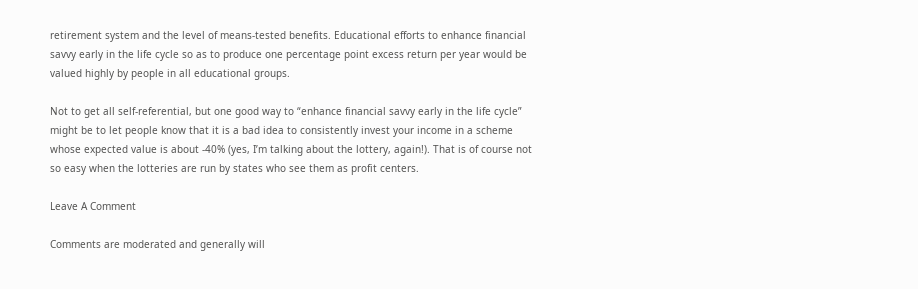retirement system and the level of means-tested benefits. Educational efforts to enhance financial savvy early in the life cycle so as to produce one percentage point excess return per year would be valued highly by people in all educational groups.

Not to get all self-referential, but one good way to “enhance financial savvy early in the life cycle” might be to let people know that it is a bad idea to consistently invest your income in a scheme whose expected value is about -40% (yes, I’m talking about the lottery, again!). That is of course not so easy when the lotteries are run by states who see them as profit centers.

Leave A Comment

Comments are moderated and generally will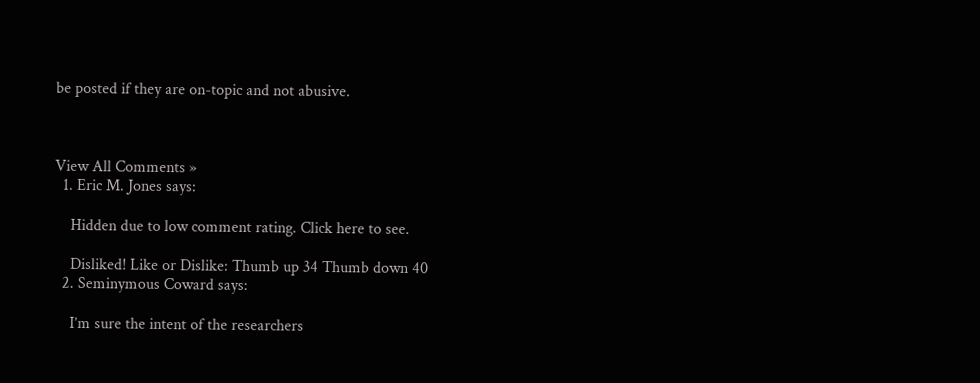be posted if they are on-topic and not abusive.



View All Comments »
  1. Eric M. Jones says:

    Hidden due to low comment rating. Click here to see.

    Disliked! Like or Dislike: Thumb up 34 Thumb down 40
  2. Seminymous Coward says:

    I’m sure the intent of the researchers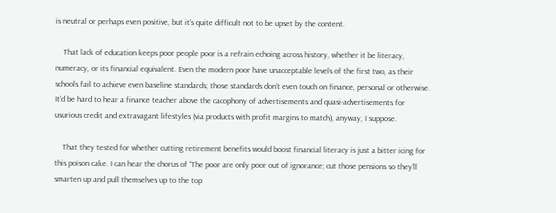is neutral or perhaps even positive, but it’s quite difficult not to be upset by the content.

    That lack of education keeps poor people poor is a refrain echoing across history, whether it be literacy, numeracy, or its financial equivalent. Even the modern poor have unacceptable levels of the first two, as their schools fail to achieve even baseline standards; those standards don’t even touch on finance, personal or otherwise. It’d be hard to hear a finance teacher above the cacophony of advertisements and quasi-advertisements for usurious credit and extravagant lifestyles (via products with profit margins to match), anyway, I suppose.

    That they tested for whether cutting retirement benefits would boost financial literacy is just a bitter icing for this poison cake. I can hear the chorus of “The poor are only poor out of ignorance; cut those pensions so they’ll smarten up and pull themselves up to the top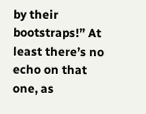by their bootstraps!” At least there’s no echo on that one, as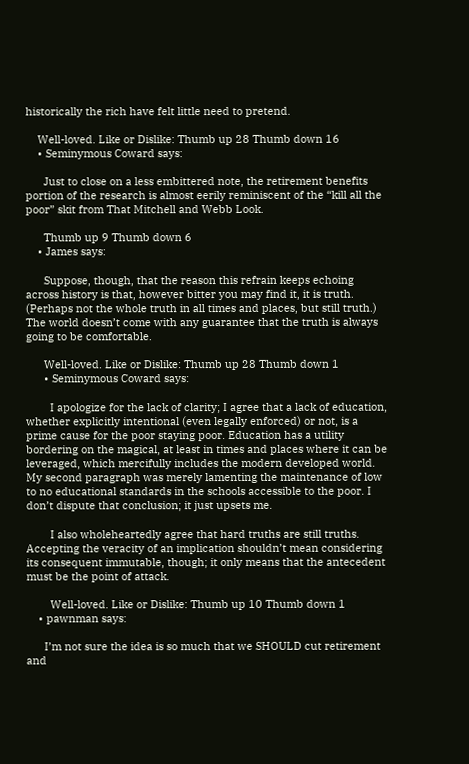historically the rich have felt little need to pretend.

    Well-loved. Like or Dislike: Thumb up 28 Thumb down 16
    • Seminymous Coward says:

      Just to close on a less embittered note, the retirement benefits portion of the research is almost eerily reminiscent of the “kill all the poor” skit from That Mitchell and Webb Look.

      Thumb up 9 Thumb down 6
    • James says:

      Suppose, though, that the reason this refrain keeps echoing across history is that, however bitter you may find it, it is truth. (Perhaps not the whole truth in all times and places, but still truth.) The world doesn’t come with any guarantee that the truth is always going to be comfortable.

      Well-loved. Like or Dislike: Thumb up 28 Thumb down 1
      • Seminymous Coward says:

        I apologize for the lack of clarity; I agree that a lack of education, whether explicitly intentional (even legally enforced) or not, is a prime cause for the poor staying poor. Education has a utility bordering on the magical, at least in times and places where it can be leveraged, which mercifully includes the modern developed world. My second paragraph was merely lamenting the maintenance of low to no educational standards in the schools accessible to the poor. I don’t dispute that conclusion; it just upsets me.

        I also wholeheartedly agree that hard truths are still truths. Accepting the veracity of an implication shouldn’t mean considering its consequent immutable, though; it only means that the antecedent must be the point of attack.

        Well-loved. Like or Dislike: Thumb up 10 Thumb down 1
    • pawnman says:

      I’m not sure the idea is so much that we SHOULD cut retirement and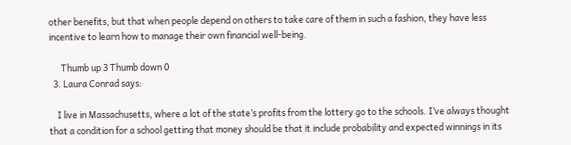other benefits, but that when people depend on others to take care of them in such a fashion, they have less incentive to learn how to manage their own financial well-being.

      Thumb up 3 Thumb down 0
  3. Laura Conrad says:

    I live in Massachusetts, where a lot of the state’s profits from the lottery go to the schools. I’ve always thought that a condition for a school getting that money should be that it include probability and expected winnings in its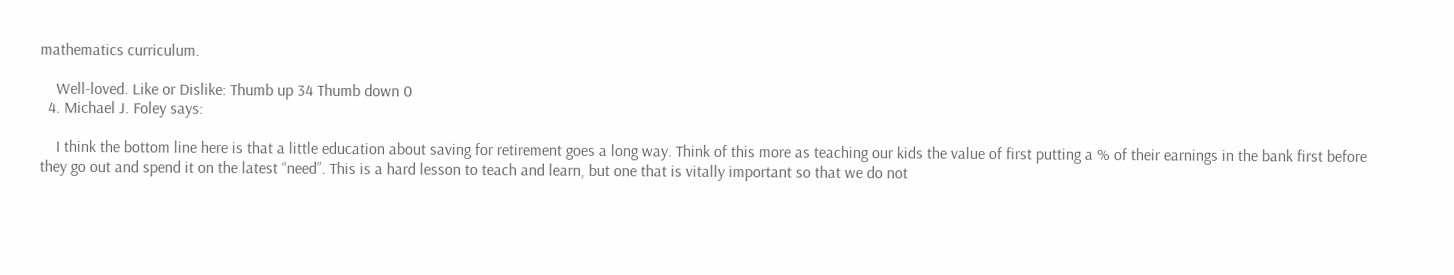mathematics curriculum.

    Well-loved. Like or Dislike: Thumb up 34 Thumb down 0
  4. Michael J. Foley says:

    I think the bottom line here is that a little education about saving for retirement goes a long way. Think of this more as teaching our kids the value of first putting a % of their earnings in the bank first before they go out and spend it on the latest “need”. This is a hard lesson to teach and learn, but one that is vitally important so that we do not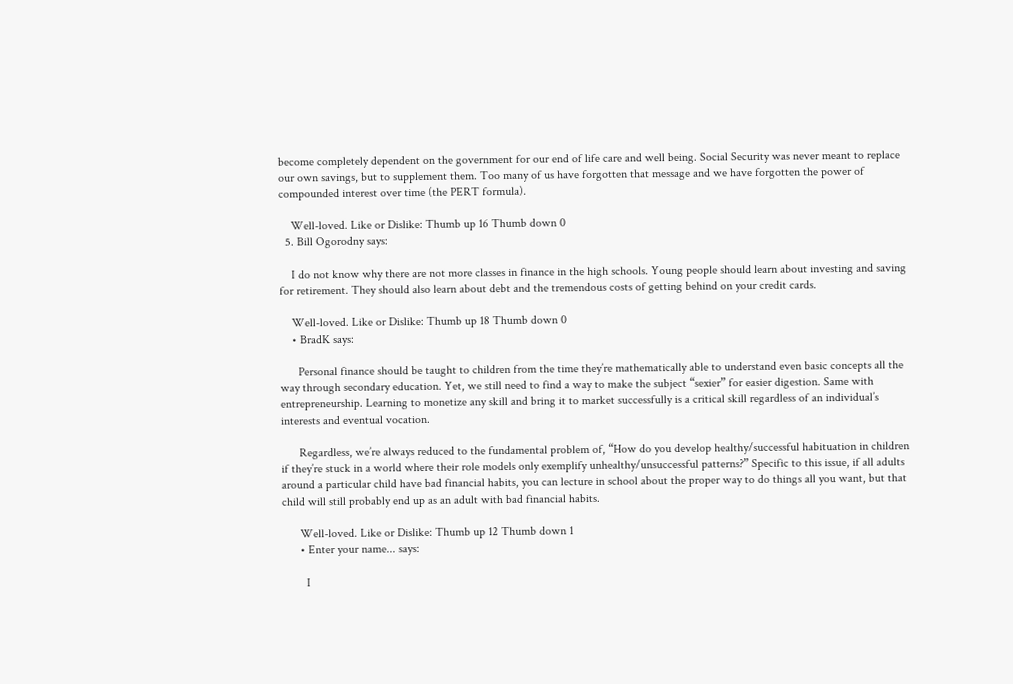become completely dependent on the government for our end of life care and well being. Social Security was never meant to replace our own savings, but to supplement them. Too many of us have forgotten that message and we have forgotten the power of compounded interest over time (the PERT formula).

    Well-loved. Like or Dislike: Thumb up 16 Thumb down 0
  5. Bill Ogorodny says:

    I do not know why there are not more classes in finance in the high schools. Young people should learn about investing and saving for retirement. They should also learn about debt and the tremendous costs of getting behind on your credit cards.

    Well-loved. Like or Dislike: Thumb up 18 Thumb down 0
    • BradK says:

      Personal finance should be taught to children from the time they’re mathematically able to understand even basic concepts all the way through secondary education. Yet, we still need to find a way to make the subject “sexier” for easier digestion. Same with entrepreneurship. Learning to monetize any skill and bring it to market successfully is a critical skill regardless of an individual’s interests and eventual vocation.

      Regardless, we’re always reduced to the fundamental problem of, “How do you develop healthy/successful habituation in children if they’re stuck in a world where their role models only exemplify unhealthy/unsuccessful patterns?” Specific to this issue, if all adults around a particular child have bad financial habits, you can lecture in school about the proper way to do things all you want, but that child will still probably end up as an adult with bad financial habits.

      Well-loved. Like or Dislike: Thumb up 12 Thumb down 1
      • Enter your name... says:

        I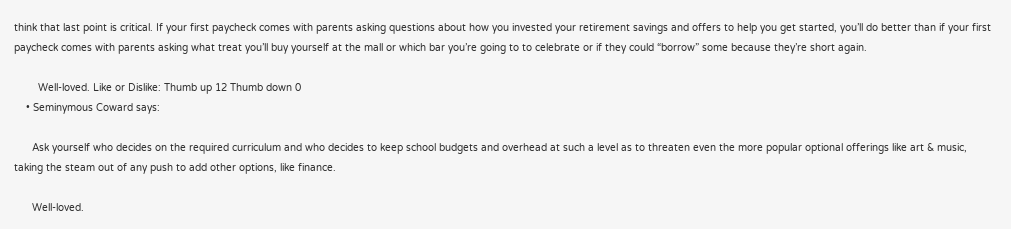think that last point is critical. If your first paycheck comes with parents asking questions about how you invested your retirement savings and offers to help you get started, you’ll do better than if your first paycheck comes with parents asking what treat you’ll buy yourself at the mall or which bar you’re going to to celebrate or if they could “borrow” some because they’re short again.

        Well-loved. Like or Dislike: Thumb up 12 Thumb down 0
    • Seminymous Coward says:

      Ask yourself who decides on the required curriculum and who decides to keep school budgets and overhead at such a level as to threaten even the more popular optional offerings like art & music, taking the steam out of any push to add other options, like finance.

      Well-loved.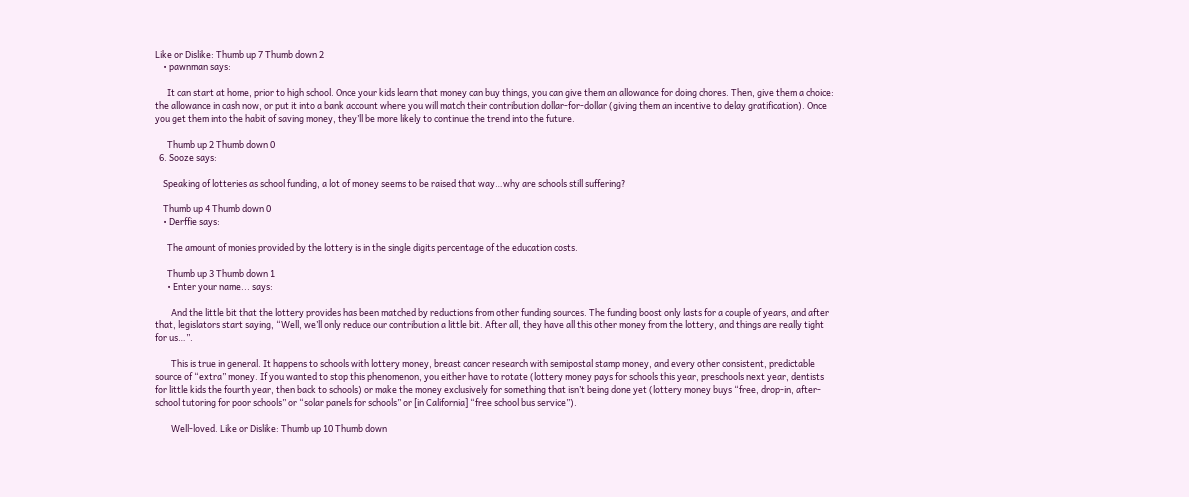Like or Dislike: Thumb up 7 Thumb down 2
    • pawnman says:

      It can start at home, prior to high school. Once your kids learn that money can buy things, you can give them an allowance for doing chores. Then, give them a choice: the allowance in cash now, or put it into a bank account where you will match their contribution dollar-for-dollar (giving them an incentive to delay gratification). Once you get them into the habit of saving money, they’ll be more likely to continue the trend into the future.

      Thumb up 2 Thumb down 0
  6. Sooze says:

    Speaking of lotteries as school funding, a lot of money seems to be raised that way…why are schools still suffering?

    Thumb up 4 Thumb down 0
    • Derffie says:

      The amount of monies provided by the lottery is in the single digits percentage of the education costs.

      Thumb up 3 Thumb down 1
      • Enter your name... says:

        And the little bit that the lottery provides has been matched by reductions from other funding sources. The funding boost only lasts for a couple of years, and after that, legislators start saying, “Well, we’ll only reduce our contribution a little bit. After all, they have all this other money from the lottery, and things are really tight for us…”.

        This is true in general. It happens to schools with lottery money, breast cancer research with semipostal stamp money, and every other consistent, predictable source of “extra” money. If you wanted to stop this phenomenon, you either have to rotate (lottery money pays for schools this year, preschools next year, dentists for little kids the fourth year, then back to schools) or make the money exclusively for something that isn’t being done yet (lottery money buys “free, drop-in, after-school tutoring for poor schools” or “solar panels for schools” or [in California] “free school bus service”).

        Well-loved. Like or Dislike: Thumb up 10 Thumb down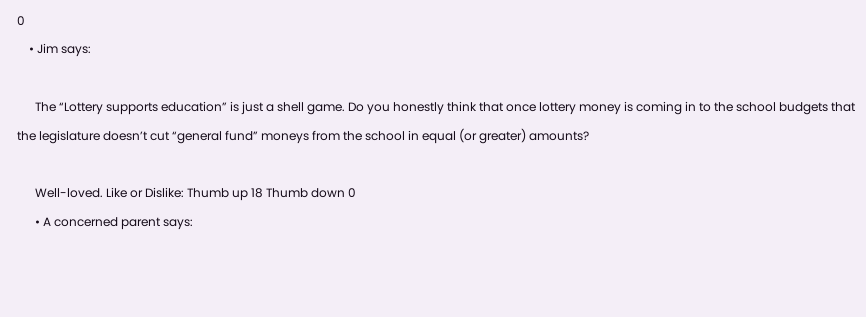0
    • Jim says:

      The “Lottery supports education” is just a shell game. Do you honestly think that once lottery money is coming in to the school budgets that the legislature doesn’t cut “general fund” moneys from the school in equal (or greater) amounts?

      Well-loved. Like or Dislike: Thumb up 18 Thumb down 0
      • A concerned parent says: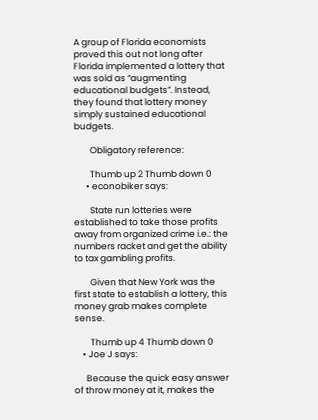A group of Florida economists proved this out not long after Florida implemented a lottery that was sold as “augmenting educational budgets”. Instead, they found that lottery money simply sustained educational budgets.

        Obligatory reference:

        Thumb up 2 Thumb down 0
      • econobiker says:

        State run lotteries were established to take those profits away from organized crime i.e.: the numbers racket and get the ability to tax gambling profits.

        Given that New York was the first state to establish a lottery, this money grab makes complete sense.

        Thumb up 4 Thumb down 0
    • Joe J says:

      Because the quick easy answer of throw money at it, makes the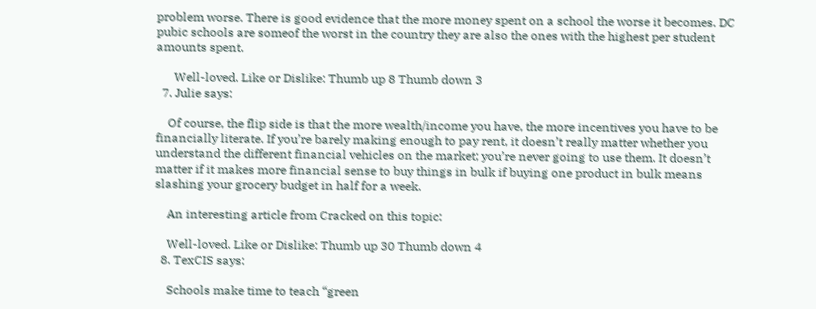problem worse. There is good evidence that the more money spent on a school the worse it becomes. DC pubic schools are someof the worst in the country they are also the ones with the highest per student amounts spent.

      Well-loved. Like or Dislike: Thumb up 8 Thumb down 3
  7. Julie says:

    Of course, the flip side is that the more wealth/income you have, the more incentives you have to be financially literate. If you’re barely making enough to pay rent, it doesn’t really matter whether you understand the different financial vehicles on the market; you’re never going to use them. It doesn’t matter if it makes more financial sense to buy things in bulk if buying one product in bulk means slashing your grocery budget in half for a week.

    An interesting article from Cracked on this topic:

    Well-loved. Like or Dislike: Thumb up 30 Thumb down 4
  8. TexCIS says:

    Schools make time to teach “green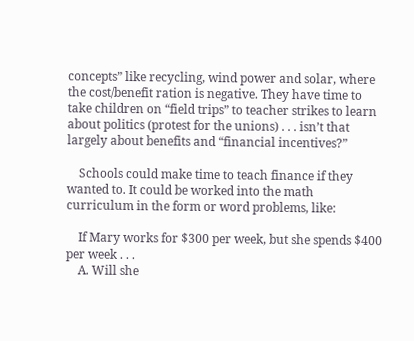concepts” like recycling, wind power and solar, where the cost/benefit ration is negative. They have time to take children on “field trips” to teacher strikes to learn about politics (protest for the unions) . . . isn’t that largely about benefits and “financial incentives?”

    Schools could make time to teach finance if they wanted to. It could be worked into the math curriculum in the form or word problems, like:

    If Mary works for $300 per week, but she spends $400 per week . . .
    A. Will she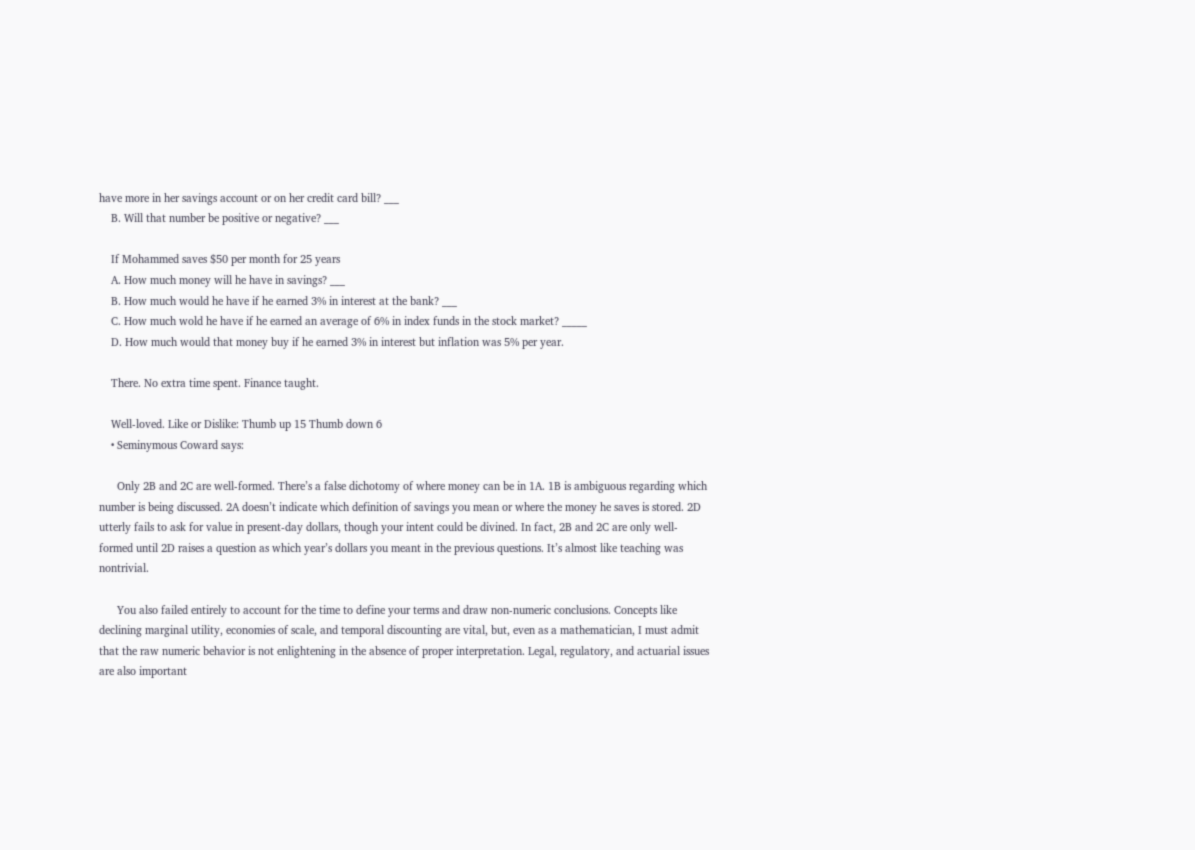have more in her savings account or on her credit card bill? ___
    B. Will that number be positive or negative? ___

    If Mohammed saves $50 per month for 25 years
    A. How much money will he have in savings? ___
    B. How much would he have if he earned 3% in interest at the bank? ___
    C. How much wold he have if he earned an average of 6% in index funds in the stock market? _____
    D. How much would that money buy if he earned 3% in interest but inflation was 5% per year.

    There. No extra time spent. Finance taught.

    Well-loved. Like or Dislike: Thumb up 15 Thumb down 6
    • Seminymous Coward says:

      Only 2B and 2C are well-formed. There’s a false dichotomy of where money can be in 1A. 1B is ambiguous regarding which number is being discussed. 2A doesn’t indicate which definition of savings you mean or where the money he saves is stored. 2D utterly fails to ask for value in present-day dollars, though your intent could be divined. In fact, 2B and 2C are only well-formed until 2D raises a question as which year’s dollars you meant in the previous questions. It’s almost like teaching was nontrivial.

      You also failed entirely to account for the time to define your terms and draw non-numeric conclusions. Concepts like declining marginal utility, economies of scale, and temporal discounting are vital, but, even as a mathematician, I must admit that the raw numeric behavior is not enlightening in the absence of proper interpretation. Legal, regulatory, and actuarial issues are also important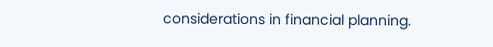considerations in financial planning.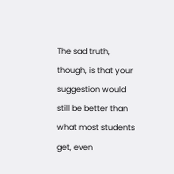The sad truth, though, is that your suggestion would still be better than what most students get, even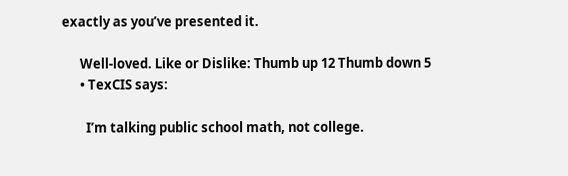exactly as you’ve presented it.

      Well-loved. Like or Dislike: Thumb up 12 Thumb down 5
      • TexCIS says:

        I’m talking public school math, not college.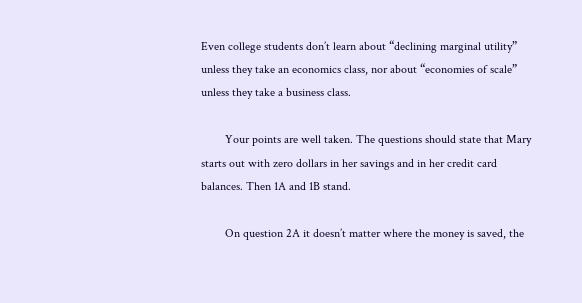Even college students don’t learn about “declining marginal utility” unless they take an economics class, nor about “economies of scale” unless they take a business class.

        Your points are well taken. The questions should state that Mary starts out with zero dollars in her savings and in her credit card balances. Then 1A and 1B stand.

        On question 2A it doesn’t matter where the money is saved, the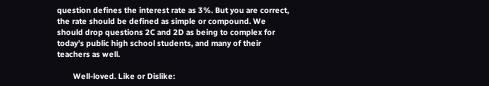question defines the interest rate as 3%. But you are correct, the rate should be defined as simple or compound. We should drop questions 2C and 2D as being to complex for today’s public high school students, and many of their teachers as well.

        Well-loved. Like or Dislike: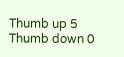Thumb up 5 Thumb down 0